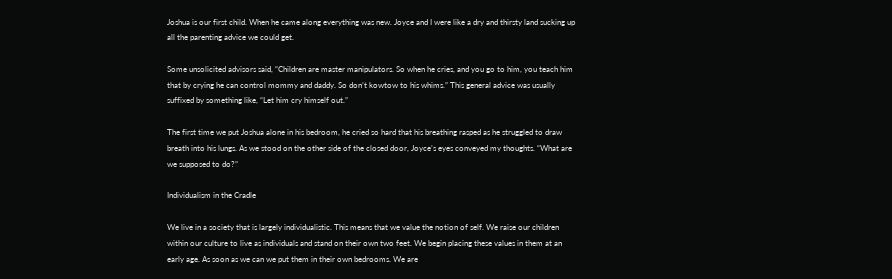Joshua is our first child. When he came along everything was new. Joyce and I were like a dry and thirsty land sucking up all the parenting advice we could get.

Some unsolicited advisors said, “Children are master manipulators. So when he cries, and you go to him, you teach him that by crying he can control mommy and daddy. So don’t kowtow to his whims.” This general advice was usually suffixed by something like, “Let him cry himself out.”

The first time we put Joshua alone in his bedroom, he cried so hard that his breathing rasped as he struggled to draw breath into his lungs. As we stood on the other side of the closed door, Joyce’s eyes conveyed my thoughts. “What are we supposed to do?”

Individualism in the Cradle

We live in a society that is largely individualistic. This means that we value the notion of self. We raise our children within our culture to live as individuals and stand on their own two feet. We begin placing these values in them at an early age. As soon as we can we put them in their own bedrooms. We are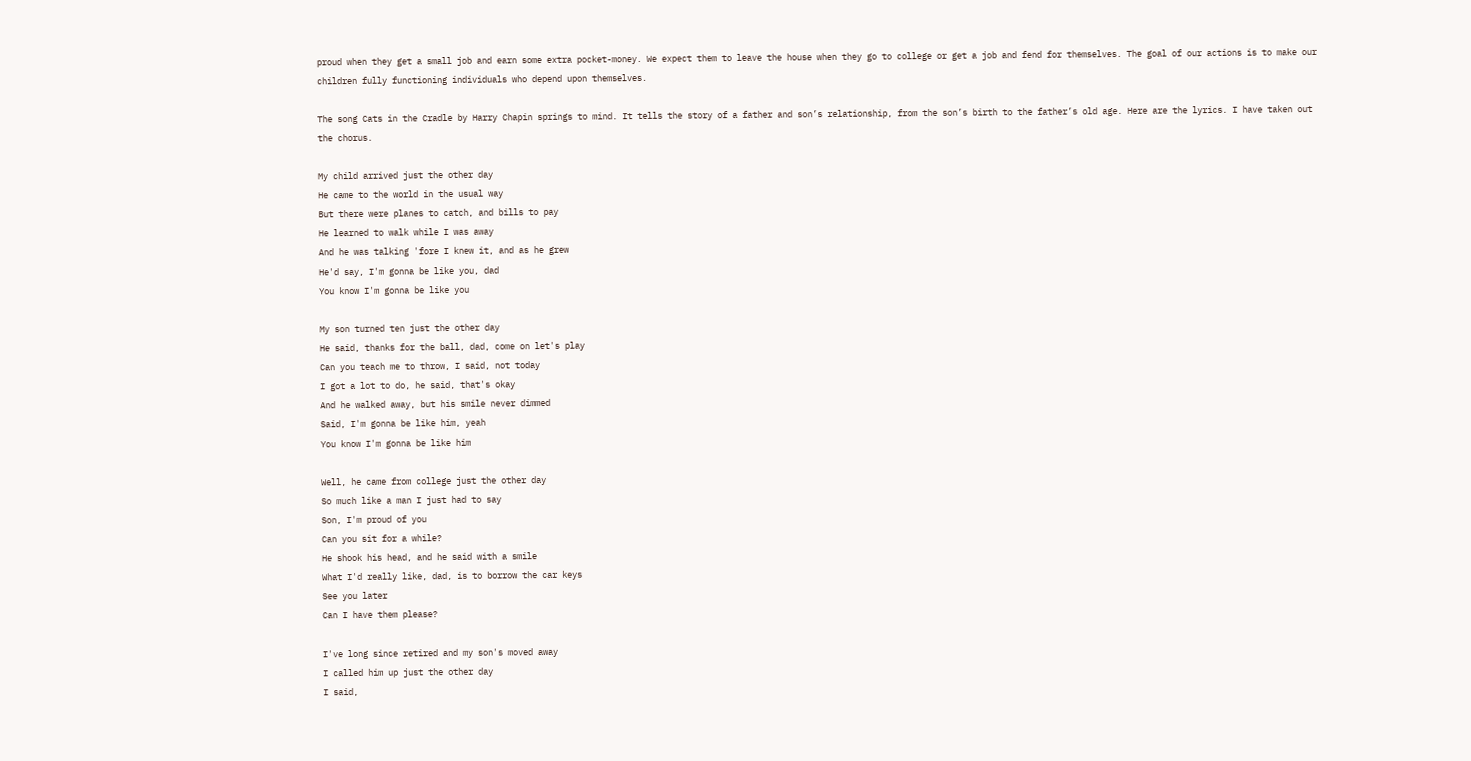proud when they get a small job and earn some extra pocket-money. We expect them to leave the house when they go to college or get a job and fend for themselves. The goal of our actions is to make our children fully functioning individuals who depend upon themselves.

The song Cats in the Cradle by Harry Chapin springs to mind. It tells the story of a father and son’s relationship, from the son’s birth to the father’s old age. Here are the lyrics. I have taken out the chorus.

My child arrived just the other day
He came to the world in the usual way
But there were planes to catch, and bills to pay
He learned to walk while I was away
And he was talking 'fore I knew it, and as he grew
He'd say, I'm gonna be like you, dad
You know I'm gonna be like you

My son turned ten just the other day
He said, thanks for the ball, dad, come on let's play
Can you teach me to throw, I said, not today
I got a lot to do, he said, that's okay
And he walked away, but his smile never dimmed
Said, I'm gonna be like him, yeah
You know I'm gonna be like him

Well, he came from college just the other day
So much like a man I just had to say
Son, I'm proud of you
Can you sit for a while?
He shook his head, and he said with a smile
What I'd really like, dad, is to borrow the car keys
See you later
Can I have them please?

I've long since retired and my son's moved away
I called him up just the other day
I said,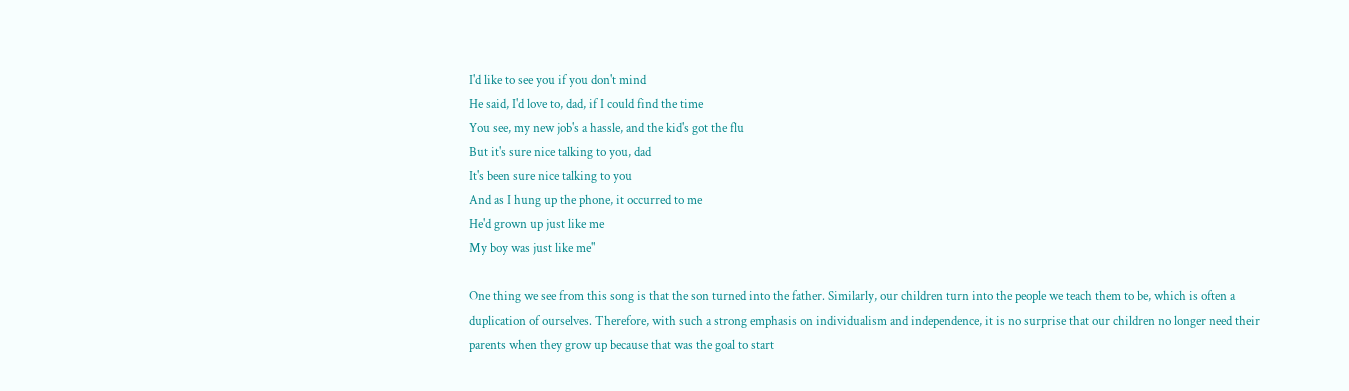I'd like to see you if you don't mind
He said, I'd love to, dad, if I could find the time
You see, my new job's a hassle, and the kid's got the flu
But it's sure nice talking to you, dad
It's been sure nice talking to you
And as I hung up the phone, it occurred to me
He'd grown up just like me
My boy was just like me"

One thing we see from this song is that the son turned into the father. Similarly, our children turn into the people we teach them to be, which is often a duplication of ourselves. Therefore, with such a strong emphasis on individualism and independence, it is no surprise that our children no longer need their parents when they grow up because that was the goal to start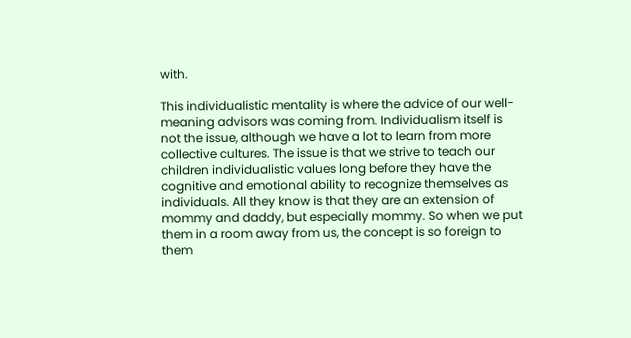with.

This individualistic mentality is where the advice of our well-meaning advisors was coming from. Individualism itself is not the issue, although we have a lot to learn from more collective cultures. The issue is that we strive to teach our children individualistic values long before they have the cognitive and emotional ability to recognize themselves as individuals. All they know is that they are an extension of mommy and daddy, but especially mommy. So when we put them in a room away from us, the concept is so foreign to them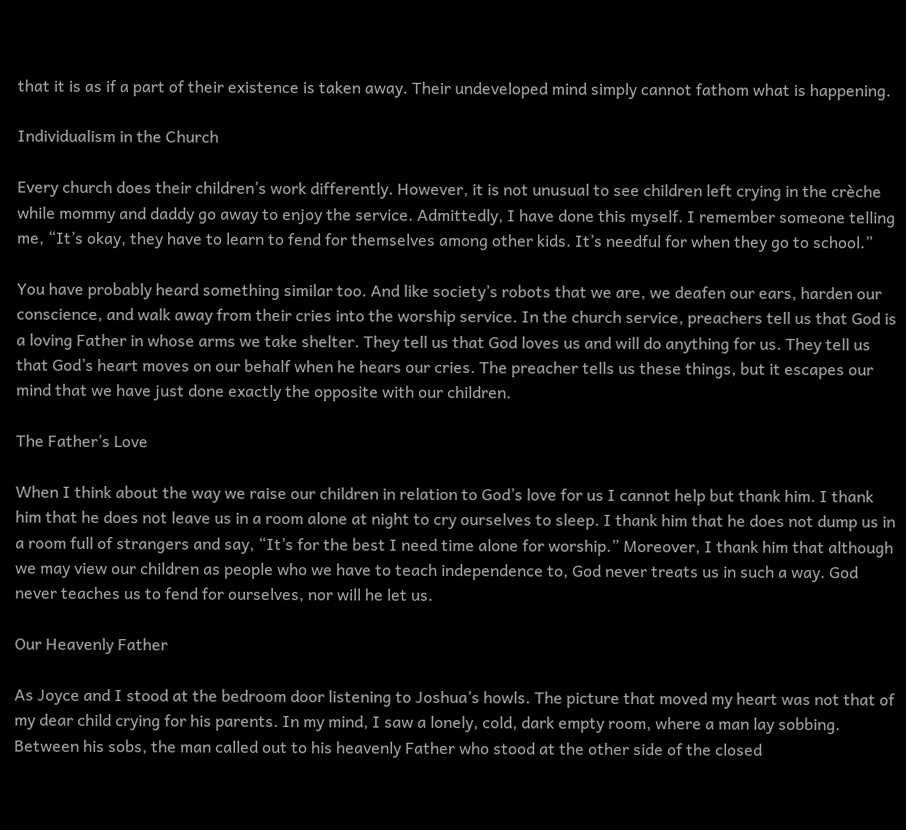that it is as if a part of their existence is taken away. Their undeveloped mind simply cannot fathom what is happening.

Individualism in the Church

Every church does their children’s work differently. However, it is not unusual to see children left crying in the crèche while mommy and daddy go away to enjoy the service. Admittedly, I have done this myself. I remember someone telling me, “It’s okay, they have to learn to fend for themselves among other kids. It’s needful for when they go to school.”

You have probably heard something similar too. And like society’s robots that we are, we deafen our ears, harden our conscience, and walk away from their cries into the worship service. In the church service, preachers tell us that God is a loving Father in whose arms we take shelter. They tell us that God loves us and will do anything for us. They tell us that God’s heart moves on our behalf when he hears our cries. The preacher tells us these things, but it escapes our mind that we have just done exactly the opposite with our children.

The Father’s Love

When I think about the way we raise our children in relation to God’s love for us I cannot help but thank him. I thank him that he does not leave us in a room alone at night to cry ourselves to sleep. I thank him that he does not dump us in a room full of strangers and say, “It’s for the best I need time alone for worship.” Moreover, I thank him that although we may view our children as people who we have to teach independence to, God never treats us in such a way. God never teaches us to fend for ourselves, nor will he let us.

Our Heavenly Father

As Joyce and I stood at the bedroom door listening to Joshua’s howls. The picture that moved my heart was not that of my dear child crying for his parents. In my mind, I saw a lonely, cold, dark empty room, where a man lay sobbing. Between his sobs, the man called out to his heavenly Father who stood at the other side of the closed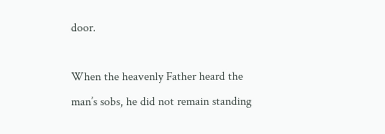door.

When the heavenly Father heard the man’s sobs, he did not remain standing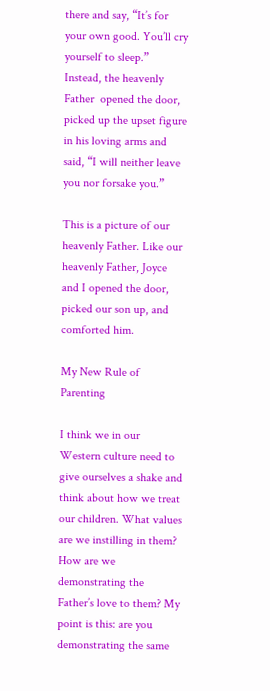there and say, “It’s for your own good. You’ll cry yourself to sleep.” Instead, the heavenly Father  opened the door, picked up the upset figure in his loving arms and said, “I will neither leave you nor forsake you.”

This is a picture of our heavenly Father. Like our heavenly Father, Joyce and I opened the door, picked our son up, and comforted him.

My New Rule of Parenting

I think we in our Western culture need to give ourselves a shake and think about how we treat our children. What values are we instilling in them? How are we demonstrating the Father’s love to them? My point is this: are you demonstrating the same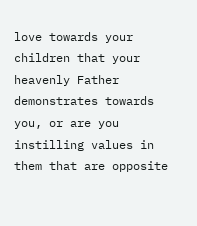love towards your children that your heavenly Father demonstrates towards you, or are you instilling values in them that are opposite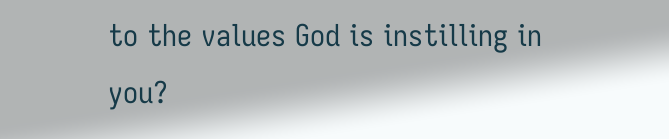to the values God is instilling in you?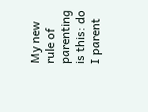My new rule of parenting is this: do I parent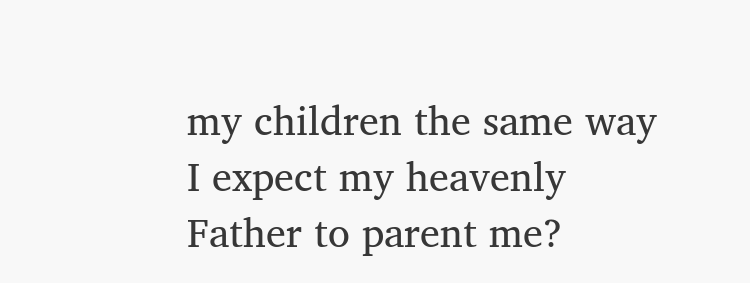my children the same way I expect my heavenly Father to parent me?